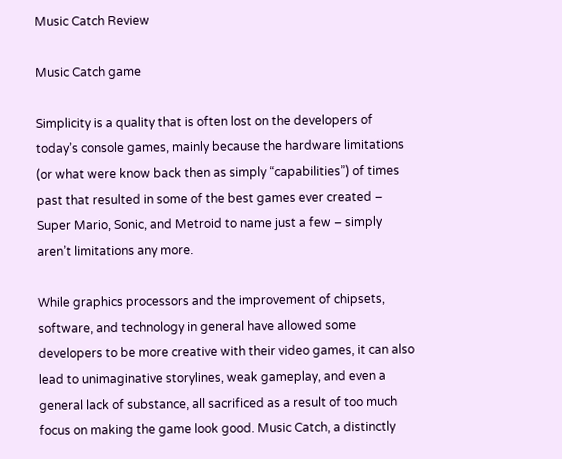Music Catch Review

Music Catch game

Simplicity is a quality that is often lost on the developers of today’s console games, mainly because the hardware limitations (or what were know back then as simply “capabilities”) of times past that resulted in some of the best games ever created – Super Mario, Sonic, and Metroid to name just a few – simply aren’t limitations any more.

While graphics processors and the improvement of chipsets, software, and technology in general have allowed some developers to be more creative with their video games, it can also lead to unimaginative storylines, weak gameplay, and even a general lack of substance, all sacrificed as a result of too much focus on making the game look good. Music Catch, a distinctly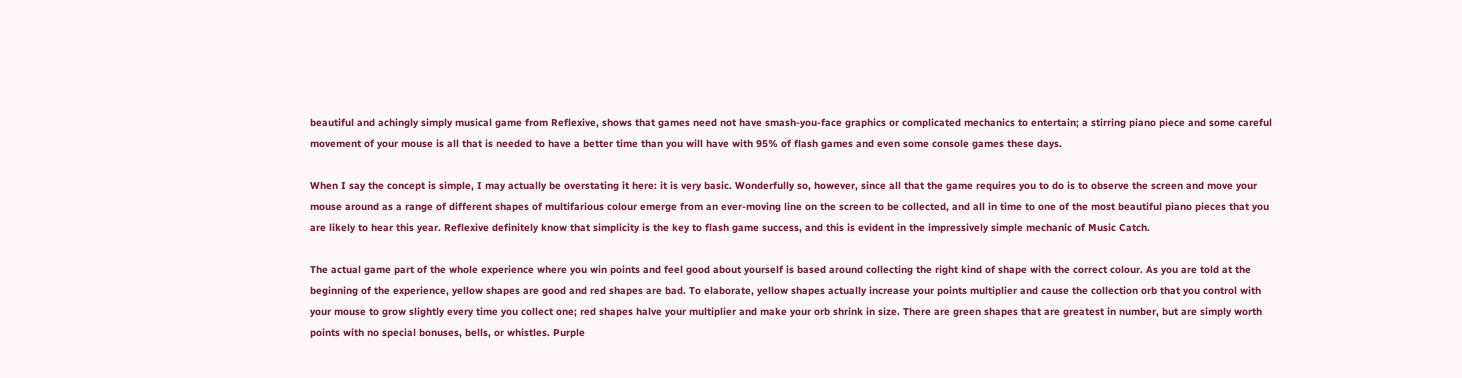beautiful and achingly simply musical game from Reflexive, shows that games need not have smash-you-face graphics or complicated mechanics to entertain; a stirring piano piece and some careful movement of your mouse is all that is needed to have a better time than you will have with 95% of flash games and even some console games these days.

When I say the concept is simple, I may actually be overstating it here: it is very basic. Wonderfully so, however, since all that the game requires you to do is to observe the screen and move your mouse around as a range of different shapes of multifarious colour emerge from an ever-moving line on the screen to be collected, and all in time to one of the most beautiful piano pieces that you are likely to hear this year. Reflexive definitely know that simplicity is the key to flash game success, and this is evident in the impressively simple mechanic of Music Catch.

The actual game part of the whole experience where you win points and feel good about yourself is based around collecting the right kind of shape with the correct colour. As you are told at the beginning of the experience, yellow shapes are good and red shapes are bad. To elaborate, yellow shapes actually increase your points multiplier and cause the collection orb that you control with your mouse to grow slightly every time you collect one; red shapes halve your multiplier and make your orb shrink in size. There are green shapes that are greatest in number, but are simply worth points with no special bonuses, bells, or whistles. Purple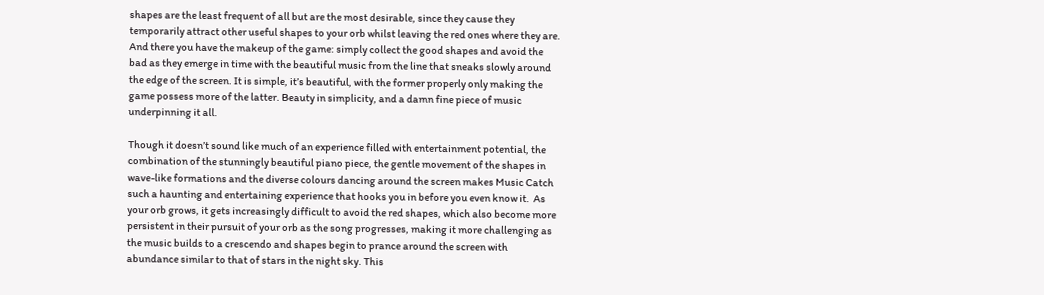shapes are the least frequent of all but are the most desirable, since they cause they temporarily attract other useful shapes to your orb whilst leaving the red ones where they are. And there you have the makeup of the game: simply collect the good shapes and avoid the bad as they emerge in time with the beautiful music from the line that sneaks slowly around the edge of the screen. It is simple, it’s beautiful, with the former properly only making the game possess more of the latter. Beauty in simplicity, and a damn fine piece of music underpinning it all.

Though it doesn’t sound like much of an experience filled with entertainment potential, the combination of the stunningly beautiful piano piece, the gentle movement of the shapes in wave-like formations and the diverse colours dancing around the screen makes Music Catch such a haunting and entertaining experience that hooks you in before you even know it.  As your orb grows, it gets increasingly difficult to avoid the red shapes, which also become more persistent in their pursuit of your orb as the song progresses, making it more challenging as the music builds to a crescendo and shapes begin to prance around the screen with abundance similar to that of stars in the night sky. This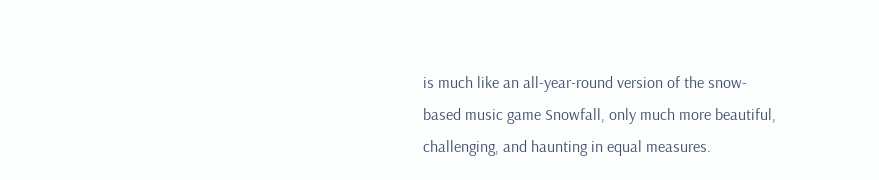is much like an all-year-round version of the snow-based music game Snowfall, only much more beautiful, challenging, and haunting in equal measures.